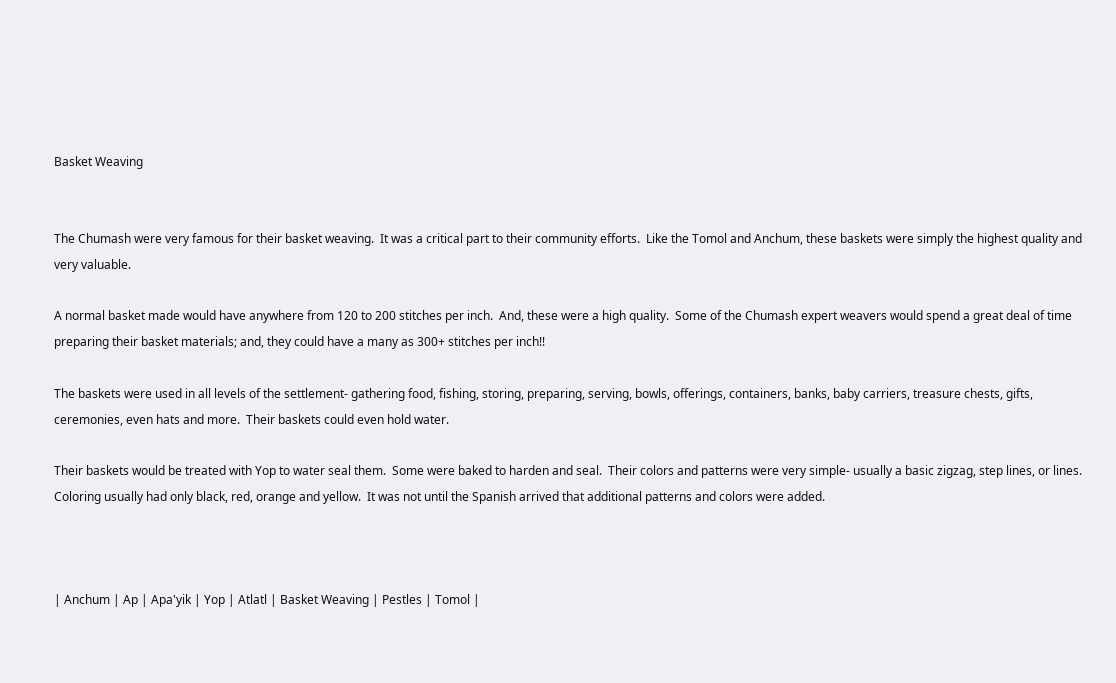Basket Weaving


The Chumash were very famous for their basket weaving.  It was a critical part to their community efforts.  Like the Tomol and Anchum, these baskets were simply the highest quality and very valuable.

A normal basket made would have anywhere from 120 to 200 stitches per inch.  And, these were a high quality.  Some of the Chumash expert weavers would spend a great deal of time preparing their basket materials; and, they could have a many as 300+ stitches per inch!!

The baskets were used in all levels of the settlement- gathering food, fishing, storing, preparing, serving, bowls, offerings, containers, banks, baby carriers, treasure chests, gifts, ceremonies, even hats and more.  Their baskets could even hold water.

Their baskets would be treated with Yop to water seal them.  Some were baked to harden and seal.  Their colors and patterns were very simple- usually a basic zigzag, step lines, or lines.  Coloring usually had only black, red, orange and yellow.  It was not until the Spanish arrived that additional patterns and colors were added.



| Anchum | Ap | Apa'yik | Yop | Atlatl | Basket Weaving | Pestles | Tomol |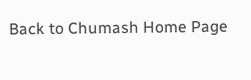Back to Chumash Home Page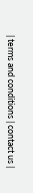| terms and conditions | contact us |